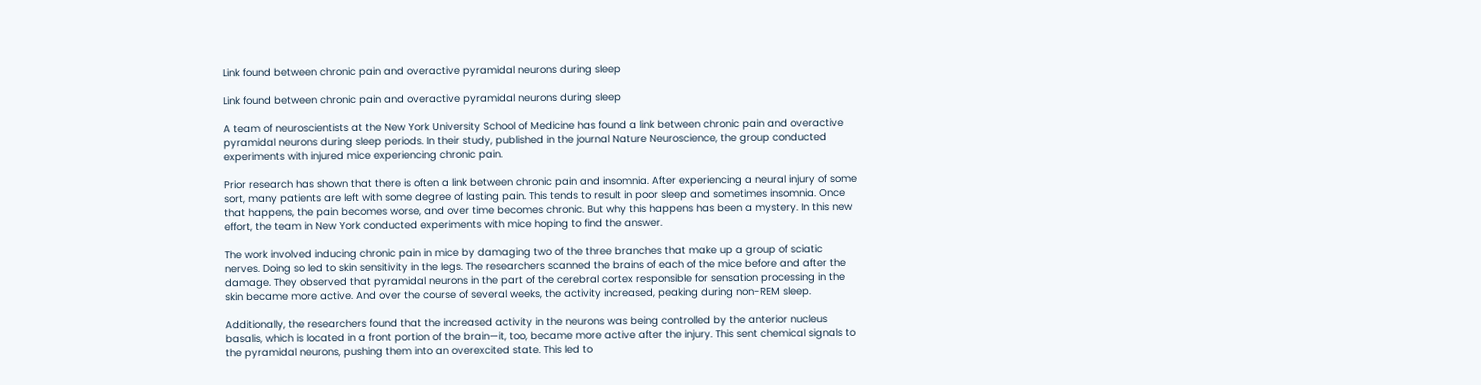Link found between chronic pain and overactive pyramidal neurons during sleep

Link found between chronic pain and overactive pyramidal neurons during sleep

A team of neuroscientists at the New York University School of Medicine has found a link between chronic pain and overactive pyramidal neurons during sleep periods. In their study, published in the journal Nature Neuroscience, the group conducted experiments with injured mice experiencing chronic pain.

Prior research has shown that there is often a link between chronic pain and insomnia. After experiencing a neural injury of some sort, many patients are left with some degree of lasting pain. This tends to result in poor sleep and sometimes insomnia. Once that happens, the pain becomes worse, and over time becomes chronic. But why this happens has been a mystery. In this new effort, the team in New York conducted experiments with mice hoping to find the answer.

The work involved inducing chronic pain in mice by damaging two of the three branches that make up a group of sciatic nerves. Doing so led to skin sensitivity in the legs. The researchers scanned the brains of each of the mice before and after the damage. They observed that pyramidal neurons in the part of the cerebral cortex responsible for sensation processing in the skin became more active. And over the course of several weeks, the activity increased, peaking during non-REM sleep.

Additionally, the researchers found that the increased activity in the neurons was being controlled by the anterior nucleus basalis, which is located in a front portion of the brain—it, too, became more active after the injury. This sent chemical signals to the pyramidal neurons, pushing them into an overexcited state. This led to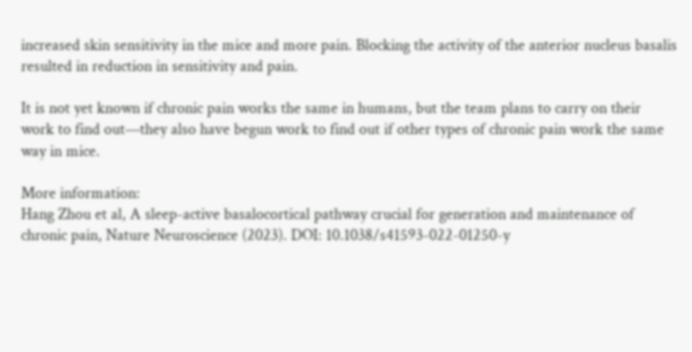increased skin sensitivity in the mice and more pain. Blocking the activity of the anterior nucleus basalis resulted in reduction in sensitivity and pain.

It is not yet known if chronic pain works the same in humans, but the team plans to carry on their work to find out—they also have begun work to find out if other types of chronic pain work the same way in mice.

More information:
Hang Zhou et al, A sleep-active basalocortical pathway crucial for generation and maintenance of chronic pain, Nature Neuroscience (2023). DOI: 10.1038/s41593-022-01250-y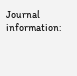Journal information: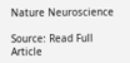Nature Neuroscience

Source: Read Full Article